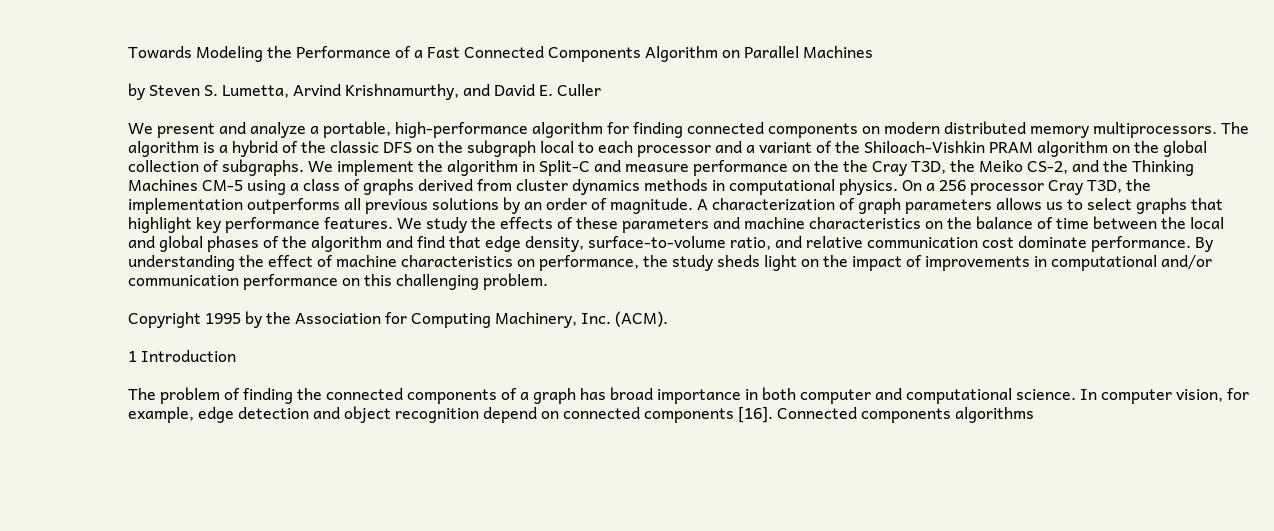Towards Modeling the Performance of a Fast Connected Components Algorithm on Parallel Machines

by Steven S. Lumetta, Arvind Krishnamurthy, and David E. Culler

We present and analyze a portable, high-performance algorithm for finding connected components on modern distributed memory multiprocessors. The algorithm is a hybrid of the classic DFS on the subgraph local to each processor and a variant of the Shiloach-Vishkin PRAM algorithm on the global collection of subgraphs. We implement the algorithm in Split-C and measure performance on the the Cray T3D, the Meiko CS-2, and the Thinking Machines CM-5 using a class of graphs derived from cluster dynamics methods in computational physics. On a 256 processor Cray T3D, the implementation outperforms all previous solutions by an order of magnitude. A characterization of graph parameters allows us to select graphs that highlight key performance features. We study the effects of these parameters and machine characteristics on the balance of time between the local and global phases of the algorithm and find that edge density, surface-to-volume ratio, and relative communication cost dominate performance. By understanding the effect of machine characteristics on performance, the study sheds light on the impact of improvements in computational and/or communication performance on this challenging problem.

Copyright 1995 by the Association for Computing Machinery, Inc. (ACM).

1 Introduction

The problem of finding the connected components of a graph has broad importance in both computer and computational science. In computer vision, for example, edge detection and object recognition depend on connected components [16]. Connected components algorithms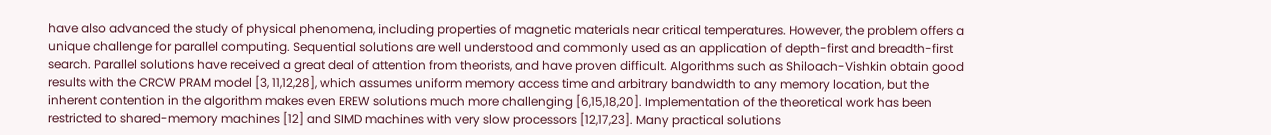have also advanced the study of physical phenomena, including properties of magnetic materials near critical temperatures. However, the problem offers a unique challenge for parallel computing. Sequential solutions are well understood and commonly used as an application of depth-first and breadth-first search. Parallel solutions have received a great deal of attention from theorists, and have proven difficult. Algorithms such as Shiloach-Vishkin obtain good results with the CRCW PRAM model [3, 11,12,28], which assumes uniform memory access time and arbitrary bandwidth to any memory location, but the inherent contention in the algorithm makes even EREW solutions much more challenging [6,15,18,20]. Implementation of the theoretical work has been restricted to shared-memory machines [12] and SIMD machines with very slow processors [12,17,23]. Many practical solutions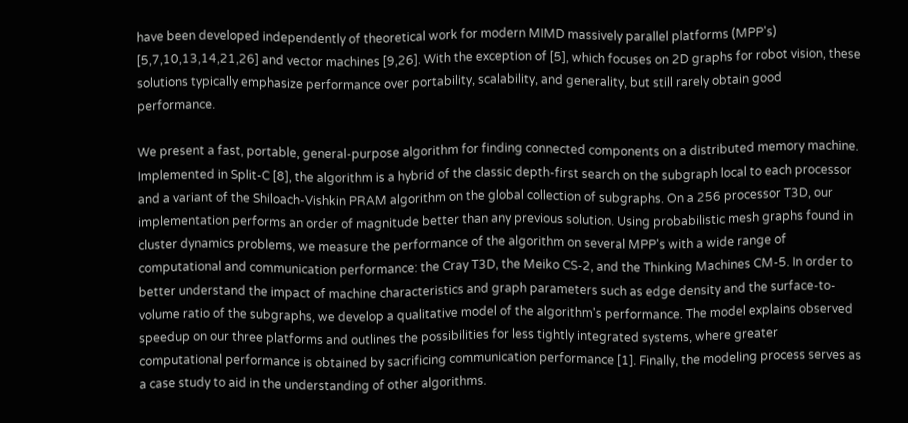have been developed independently of theoretical work for modern MIMD massively parallel platforms (MPP's) [5,7,10,13,14,21,26] and vector machines [9,26]. With the exception of [5], which focuses on 2D graphs for robot vision, these solutions typically emphasize performance over portability, scalability, and generality, but still rarely obtain good performance.

We present a fast, portable, general-purpose algorithm for finding connected components on a distributed memory machine. Implemented in Split-C [8], the algorithm is a hybrid of the classic depth-first search on the subgraph local to each processor and a variant of the Shiloach-Vishkin PRAM algorithm on the global collection of subgraphs. On a 256 processor T3D, our implementation performs an order of magnitude better than any previous solution. Using probabilistic mesh graphs found in cluster dynamics problems, we measure the performance of the algorithm on several MPP's with a wide range of computational and communication performance: the Cray T3D, the Meiko CS-2, and the Thinking Machines CM-5. In order to better understand the impact of machine characteristics and graph parameters such as edge density and the surface-to-volume ratio of the subgraphs, we develop a qualitative model of the algorithm's performance. The model explains observed speedup on our three platforms and outlines the possibilities for less tightly integrated systems, where greater computational performance is obtained by sacrificing communication performance [1]. Finally, the modeling process serves as a case study to aid in the understanding of other algorithms.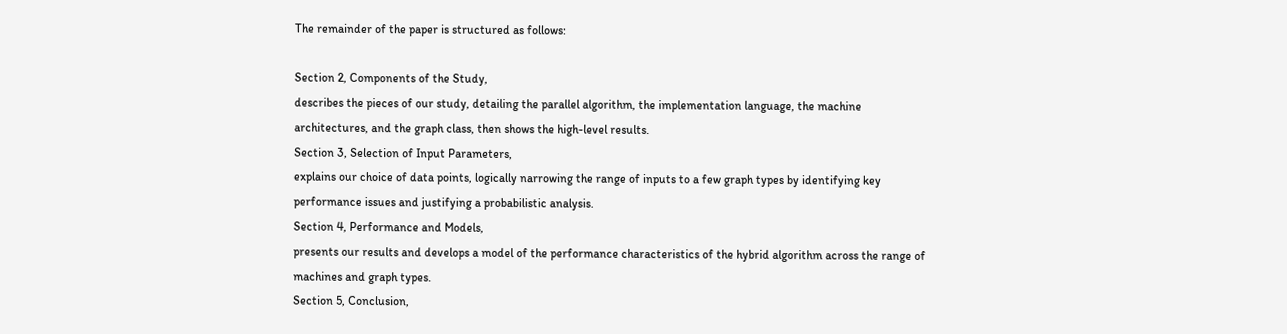The remainder of the paper is structured as follows:

Section 2, Components of the Study,
describes the pieces of our study, detailing the parallel algorithm, the implementation language, the machine architectures, and the graph class, then shows the high-level results.
Section 3, Selection of Input Parameters,
explains our choice of data points, logically narrowing the range of inputs to a few graph types by identifying key performance issues and justifying a probabilistic analysis.
Section 4, Performance and Models,
presents our results and develops a model of the performance characteristics of the hybrid algorithm across the range of machines and graph types.
Section 5, Conclusion,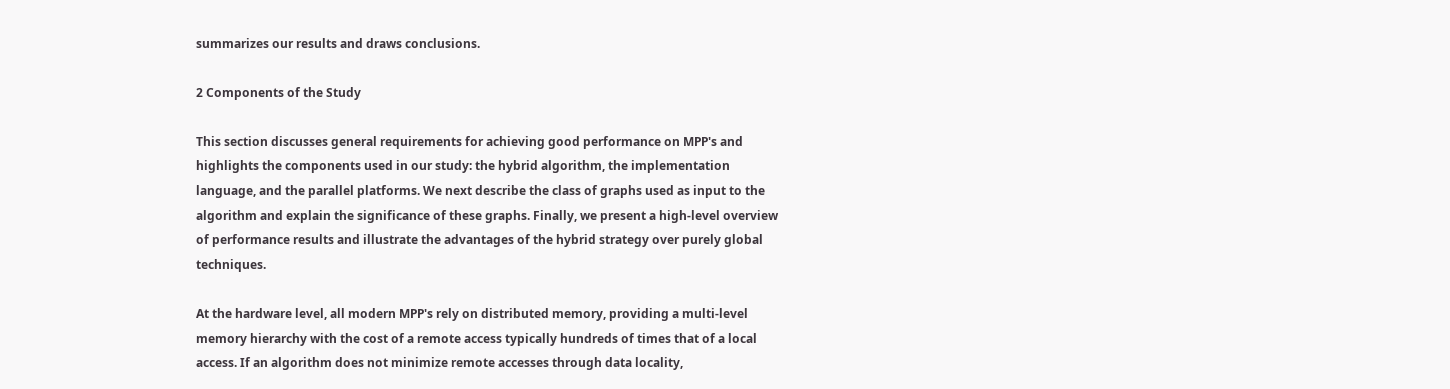summarizes our results and draws conclusions.

2 Components of the Study

This section discusses general requirements for achieving good performance on MPP's and highlights the components used in our study: the hybrid algorithm, the implementation language, and the parallel platforms. We next describe the class of graphs used as input to the algorithm and explain the significance of these graphs. Finally, we present a high-level overview of performance results and illustrate the advantages of the hybrid strategy over purely global techniques.

At the hardware level, all modern MPP's rely on distributed memory, providing a multi-level memory hierarchy with the cost of a remote access typically hundreds of times that of a local access. If an algorithm does not minimize remote accesses through data locality,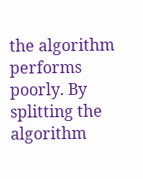the algorithm performs poorly. By splitting the algorithm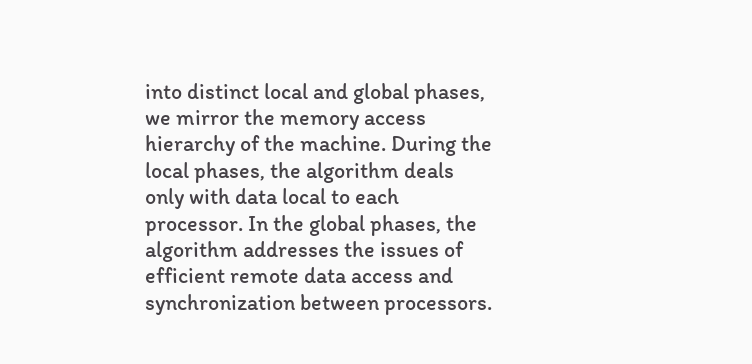into distinct local and global phases, we mirror the memory access hierarchy of the machine. During the local phases, the algorithm deals only with data local to each processor. In the global phases, the algorithm addresses the issues of efficient remote data access and synchronization between processors.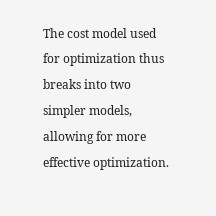The cost model used for optimization thus breaks into two simpler models, allowing for more effective optimization.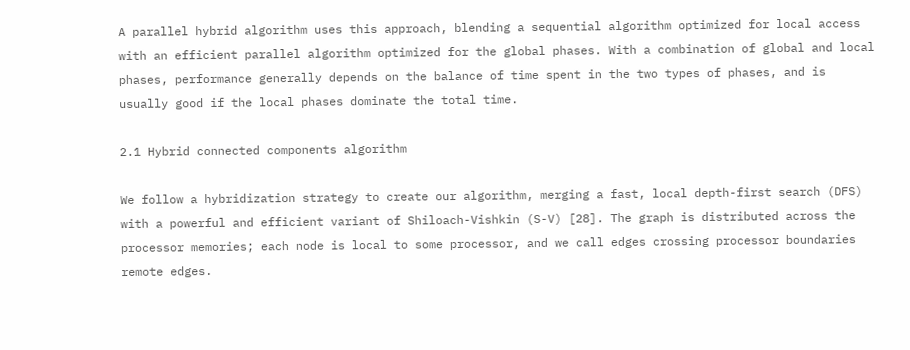A parallel hybrid algorithm uses this approach, blending a sequential algorithm optimized for local access with an efficient parallel algorithm optimized for the global phases. With a combination of global and local phases, performance generally depends on the balance of time spent in the two types of phases, and is usually good if the local phases dominate the total time.

2.1 Hybrid connected components algorithm

We follow a hybridization strategy to create our algorithm, merging a fast, local depth-first search (DFS) with a powerful and efficient variant of Shiloach-Vishkin (S-V) [28]. The graph is distributed across the processor memories; each node is local to some processor, and we call edges crossing processor boundaries remote edges.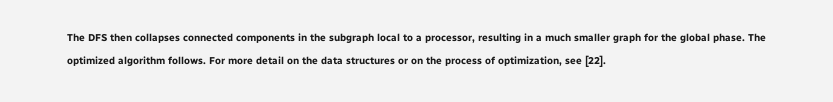The DFS then collapses connected components in the subgraph local to a processor, resulting in a much smaller graph for the global phase. The optimized algorithm follows. For more detail on the data structures or on the process of optimization, see [22].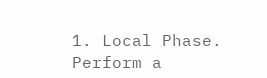1. Local Phase. Perform a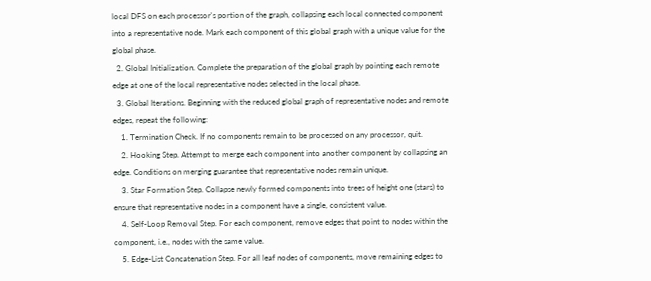local DFS on each processor's portion of the graph, collapsing each local connected component into a representative node. Mark each component of this global graph with a unique value for the global phase.
  2. Global Initialization. Complete the preparation of the global graph by pointing each remote edge at one of the local representative nodes selected in the local phase.
  3. Global Iterations. Beginning with the reduced global graph of representative nodes and remote edges, repeat the following:
    1. Termination Check. If no components remain to be processed on any processor, quit.
    2. Hooking Step. Attempt to merge each component into another component by collapsing an edge. Conditions on merging guarantee that representative nodes remain unique.
    3. Star Formation Step. Collapse newly formed components into trees of height one (stars) to ensure that representative nodes in a component have a single, consistent value.
    4. Self-Loop Removal Step. For each component, remove edges that point to nodes within the component, i.e., nodes with the same value.
    5. Edge-List Concatenation Step. For all leaf nodes of components, move remaining edges to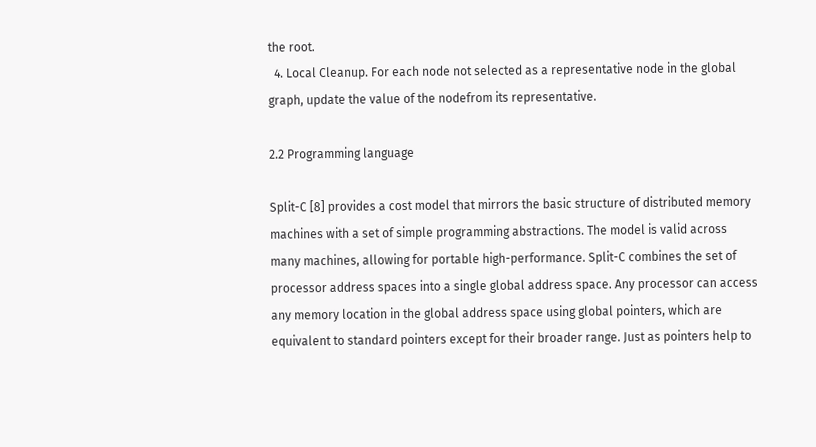the root.
  4. Local Cleanup. For each node not selected as a representative node in the global graph, update the value of the nodefrom its representative.

2.2 Programming language

Split-C [8] provides a cost model that mirrors the basic structure of distributed memory machines with a set of simple programming abstractions. The model is valid across many machines, allowing for portable high-performance. Split-C combines the set of processor address spaces into a single global address space. Any processor can access any memory location in the global address space using global pointers, which are equivalent to standard pointers except for their broader range. Just as pointers help to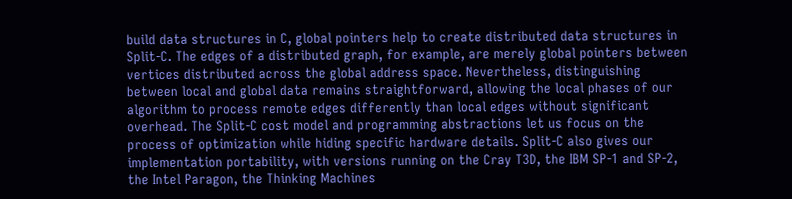build data structures in C, global pointers help to create distributed data structures in Split-C. The edges of a distributed graph, for example, are merely global pointers between vertices distributed across the global address space. Nevertheless, distinguishing between local and global data remains straightforward, allowing the local phases of our algorithm to process remote edges differently than local edges without significant overhead. The Split-C cost model and programming abstractions let us focus on the process of optimization while hiding specific hardware details. Split-C also gives our implementation portability, with versions running on the Cray T3D, the IBM SP-1 and SP-2, the Intel Paragon, the Thinking Machines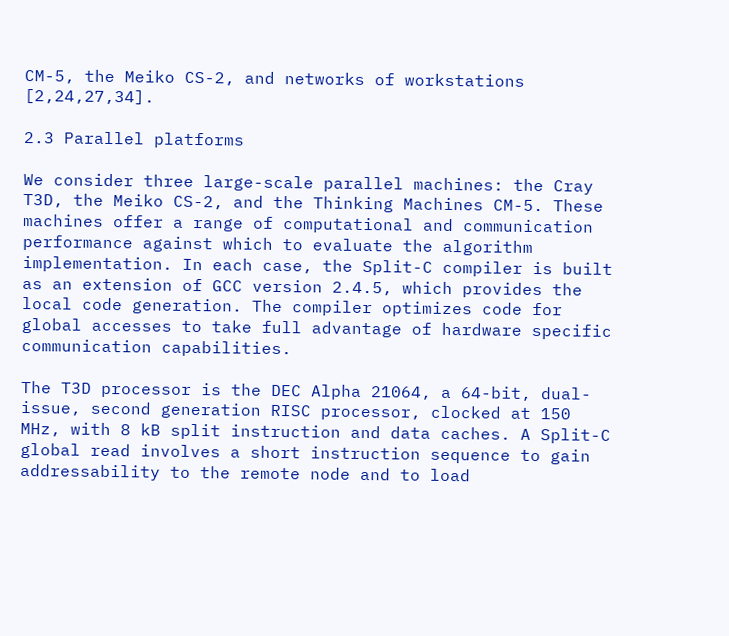CM-5, the Meiko CS-2, and networks of workstations [2,24,27,34].

2.3 Parallel platforms

We consider three large-scale parallel machines: the Cray T3D, the Meiko CS-2, and the Thinking Machines CM-5. These machines offer a range of computational and communication performance against which to evaluate the algorithm implementation. In each case, the Split-C compiler is built as an extension of GCC version 2.4.5, which provides the local code generation. The compiler optimizes code for global accesses to take full advantage of hardware specific communication capabilities.

The T3D processor is the DEC Alpha 21064, a 64-bit, dual-issue, second generation RISC processor, clocked at 150 MHz, with 8 kB split instruction and data caches. A Split-C global read involves a short instruction sequence to gain addressability to the remote node and to load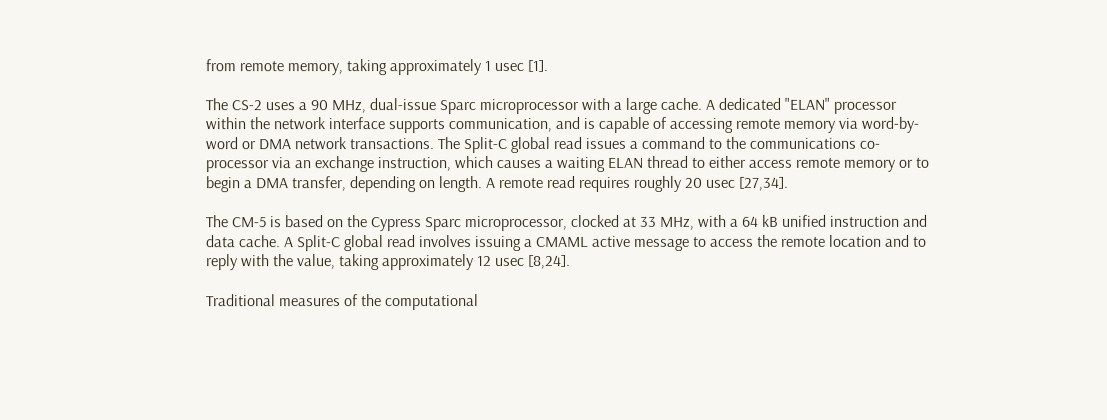from remote memory, taking approximately 1 usec [1].

The CS-2 uses a 90 MHz, dual-issue Sparc microprocessor with a large cache. A dedicated "ELAN" processor within the network interface supports communication, and is capable of accessing remote memory via word-by-word or DMA network transactions. The Split-C global read issues a command to the communications co-processor via an exchange instruction, which causes a waiting ELAN thread to either access remote memory or to begin a DMA transfer, depending on length. A remote read requires roughly 20 usec [27,34].

The CM-5 is based on the Cypress Sparc microprocessor, clocked at 33 MHz, with a 64 kB unified instruction and data cache. A Split-C global read involves issuing a CMAML active message to access the remote location and to reply with the value, taking approximately 12 usec [8,24].

Traditional measures of the computational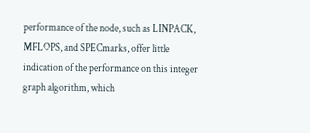performance of the node, such as LINPACK, MFLOPS, and SPECmarks, offer little indication of the performance on this integer graph algorithm, which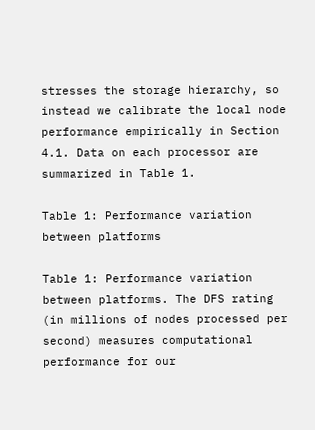stresses the storage hierarchy, so instead we calibrate the local node performance empirically in Section 4.1. Data on each processor are summarized in Table 1.

Table 1: Performance variation between platforms

Table 1: Performance variation between platforms. The DFS rating (in millions of nodes processed per second) measures computational performance for our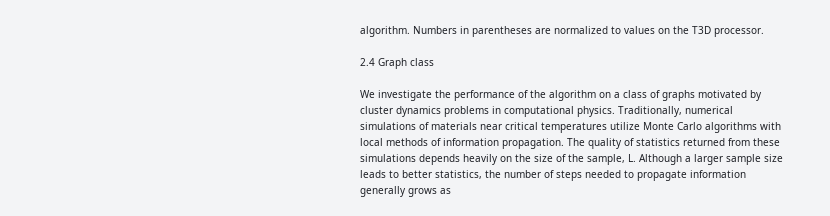algorithm. Numbers in parentheses are normalized to values on the T3D processor.

2.4 Graph class

We investigate the performance of the algorithm on a class of graphs motivated by cluster dynamics problems in computational physics. Traditionally, numerical simulations of materials near critical temperatures utilize Monte Carlo algorithms with local methods of information propagation. The quality of statistics returned from these simulations depends heavily on the size of the sample, L. Although a larger sample size leads to better statistics, the number of steps needed to propagate information generally grows as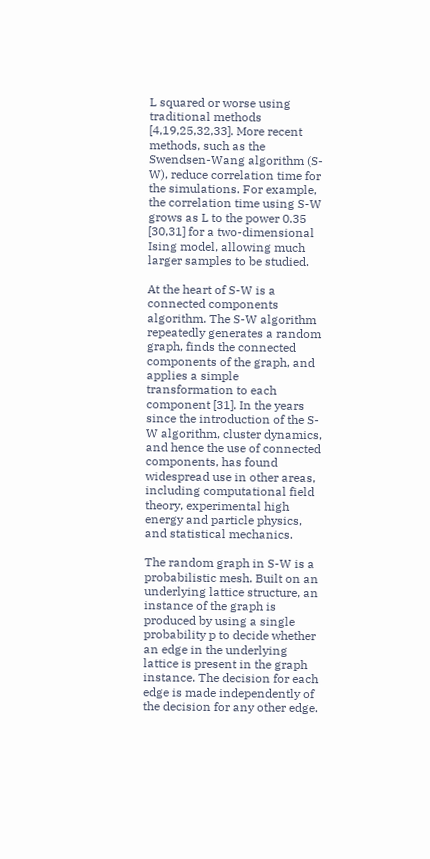L squared or worse using traditional methods [4,19,25,32,33]. More recent methods, such as the Swendsen-Wang algorithm (S-W), reduce correlation time for the simulations. For example, the correlation time using S-W grows as L to the power 0.35 [30,31] for a two-dimensional Ising model, allowing much larger samples to be studied.

At the heart of S-W is a connected components algorithm. The S-W algorithm repeatedly generates a random graph, finds the connected components of the graph, and applies a simple transformation to each component [31]. In the years since the introduction of the S-W algorithm, cluster dynamics, and hence the use of connected components, has found widespread use in other areas, including computational field theory, experimental high energy and particle physics, and statistical mechanics.

The random graph in S-W is a probabilistic mesh. Built on an underlying lattice structure, an instance of the graph is produced by using a single probability p to decide whether an edge in the underlying lattice is present in the graph instance. The decision for each edge is made independently of the decision for any other edge.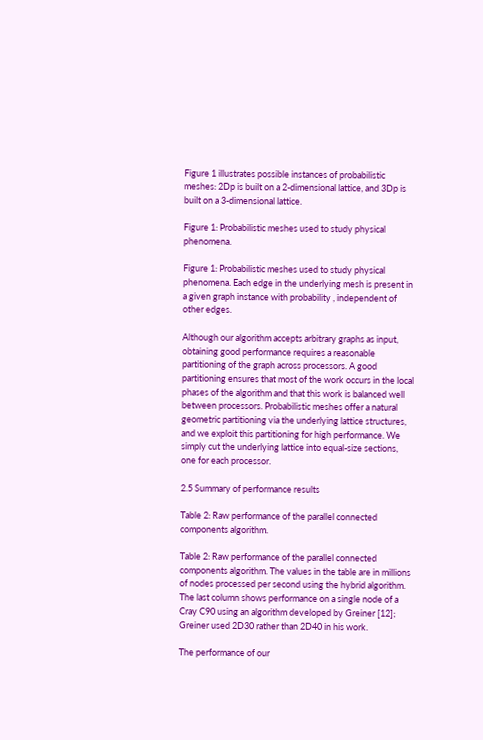Figure 1 illustrates possible instances of probabilistic meshes: 2Dp is built on a 2-dimensional lattice, and 3Dp is built on a 3-dimensional lattice.

Figure 1: Probabilistic meshes used to study physical phenomena.

Figure 1: Probabilistic meshes used to study physical phenomena. Each edge in the underlying mesh is present in a given graph instance with probability , independent of other edges.

Although our algorithm accepts arbitrary graphs as input, obtaining good performance requires a reasonable partitioning of the graph across processors. A good partitioning ensures that most of the work occurs in the local phases of the algorithm and that this work is balanced well between processors. Probabilistic meshes offer a natural geometric partitioning via the underlying lattice structures, and we exploit this partitioning for high performance. We simply cut the underlying lattice into equal-size sections, one for each processor.

2.5 Summary of performance results

Table 2: Raw performance of the parallel connected components algorithm.

Table 2: Raw performance of the parallel connected components algorithm. The values in the table are in millions of nodes processed per second using the hybrid algorithm. The last column shows performance on a single node of a Cray C90 using an algorithm developed by Greiner [12]; Greiner used 2D30 rather than 2D40 in his work.

The performance of our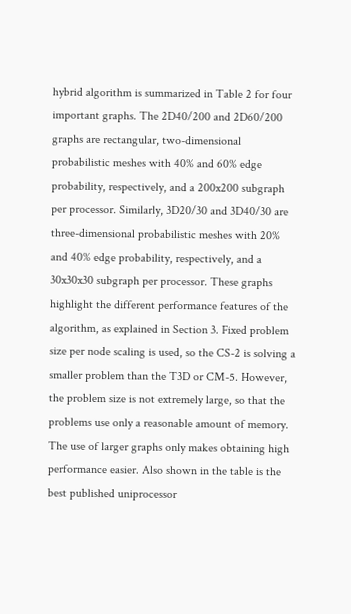hybrid algorithm is summarized in Table 2 for four important graphs. The 2D40/200 and 2D60/200 graphs are rectangular, two-dimensional probabilistic meshes with 40% and 60% edge probability, respectively, and a 200x200 subgraph per processor. Similarly, 3D20/30 and 3D40/30 are three-dimensional probabilistic meshes with 20% and 40% edge probability, respectively, and a 30x30x30 subgraph per processor. These graphs highlight the different performance features of the algorithm, as explained in Section 3. Fixed problem size per node scaling is used, so the CS-2 is solving a smaller problem than the T3D or CM-5. However, the problem size is not extremely large, so that the problems use only a reasonable amount of memory. The use of larger graphs only makes obtaining high performance easier. Also shown in the table is the best published uniprocessor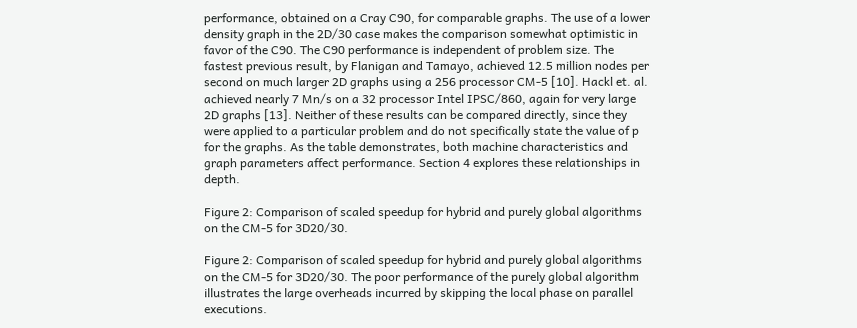performance, obtained on a Cray C90, for comparable graphs. The use of a lower density graph in the 2D/30 case makes the comparison somewhat optimistic in favor of the C90. The C90 performance is independent of problem size. The fastest previous result, by Flanigan and Tamayo, achieved 12.5 million nodes per second on much larger 2D graphs using a 256 processor CM-5 [10]. Hackl et. al. achieved nearly 7 Mn/s on a 32 processor Intel IPSC/860, again for very large 2D graphs [13]. Neither of these results can be compared directly, since they were applied to a particular problem and do not specifically state the value of p for the graphs. As the table demonstrates, both machine characteristics and graph parameters affect performance. Section 4 explores these relationships in depth.

Figure 2: Comparison of scaled speedup for hybrid and purely global algorithms on the CM-5 for 3D20/30.

Figure 2: Comparison of scaled speedup for hybrid and purely global algorithms on the CM-5 for 3D20/30. The poor performance of the purely global algorithm illustrates the large overheads incurred by skipping the local phase on parallel executions.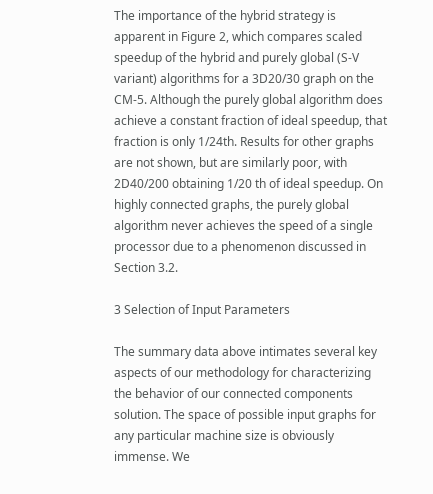The importance of the hybrid strategy is apparent in Figure 2, which compares scaled speedup of the hybrid and purely global (S-V variant) algorithms for a 3D20/30 graph on the CM-5. Although the purely global algorithm does achieve a constant fraction of ideal speedup, that fraction is only 1/24th. Results for other graphs are not shown, but are similarly poor, with 2D40/200 obtaining 1/20 th of ideal speedup. On highly connected graphs, the purely global algorithm never achieves the speed of a single processor due to a phenomenon discussed in Section 3.2.

3 Selection of Input Parameters

The summary data above intimates several key aspects of our methodology for characterizing the behavior of our connected components solution. The space of possible input graphs for any particular machine size is obviously immense. We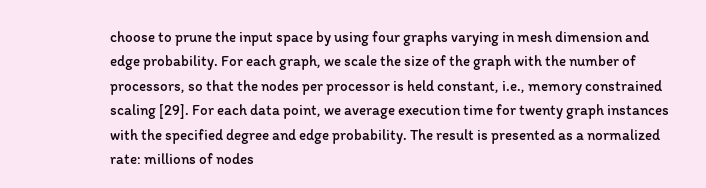choose to prune the input space by using four graphs varying in mesh dimension and edge probability. For each graph, we scale the size of the graph with the number of processors, so that the nodes per processor is held constant, i.e., memory constrained scaling [29]. For each data point, we average execution time for twenty graph instances with the specified degree and edge probability. The result is presented as a normalized rate: millions of nodes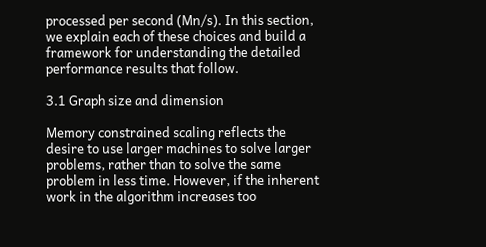processed per second (Mn/s). In this section, we explain each of these choices and build a framework for understanding the detailed performance results that follow.

3.1 Graph size and dimension

Memory constrained scaling reflects the desire to use larger machines to solve larger problems, rather than to solve the same problem in less time. However, if the inherent work in the algorithm increases too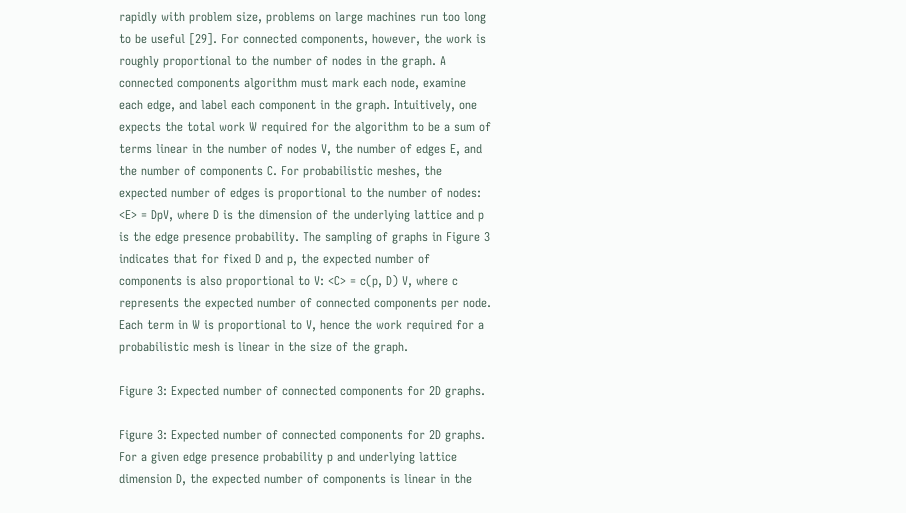rapidly with problem size, problems on large machines run too long to be useful [29]. For connected components, however, the work is roughly proportional to the number of nodes in the graph. A connected components algorithm must mark each node, examine each edge, and label each component in the graph. Intuitively, one expects the total work W required for the algorithm to be a sum of terms linear in the number of nodes V, the number of edges E, and the number of components C. For probabilistic meshes, the expected number of edges is proportional to the number of nodes: <E> = DpV, where D is the dimension of the underlying lattice and p is the edge presence probability. The sampling of graphs in Figure 3 indicates that for fixed D and p, the expected number of components is also proportional to V: <C> = c(p, D) V, where c represents the expected number of connected components per node. Each term in W is proportional to V, hence the work required for a probabilistic mesh is linear in the size of the graph.

Figure 3: Expected number of connected components for 2D graphs.

Figure 3: Expected number of connected components for 2D graphs. For a given edge presence probability p and underlying lattice dimension D, the expected number of components is linear in the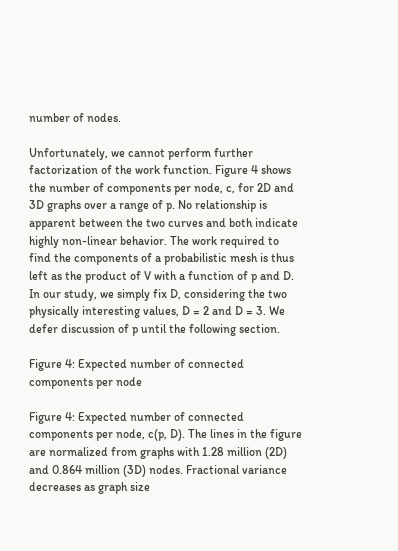number of nodes.

Unfortunately, we cannot perform further factorization of the work function. Figure 4 shows the number of components per node, c, for 2D and 3D graphs over a range of p. No relationship is apparent between the two curves and both indicate highly non-linear behavior. The work required to find the components of a probabilistic mesh is thus left as the product of V with a function of p and D. In our study, we simply fix D, considering the two physically interesting values, D = 2 and D = 3. We defer discussion of p until the following section.

Figure 4: Expected number of connected components per node

Figure 4: Expected number of connected components per node, c(p, D). The lines in the figure are normalized from graphs with 1.28 million (2D) and 0.864 million (3D) nodes. Fractional variance decreases as graph size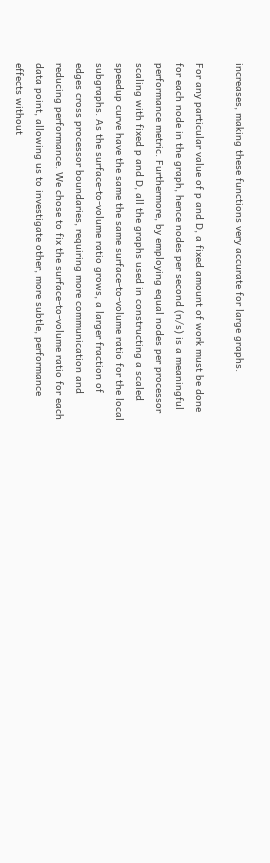increases, making these functions very accurate for large graphs.

For any particular value of p and D, a fixed amount of work must be done for each node in the graph, hence nodes per second (n/s) is a meaningful performance metric. Furthermore, by employing equal nodes per processor scaling with fixed p and D, all the graphs used in constructing a scaled speedup curve have the same the same surface-to-volume ratio for the local subgraphs. As the surface-to-volume ratio grows, a larger fraction of edges cross processor boundaries, requiring more communication and reducing performance. We chose to fix the surface-to-volume ratio for each data point, allowing us to investigate other, more subtle, performance effects without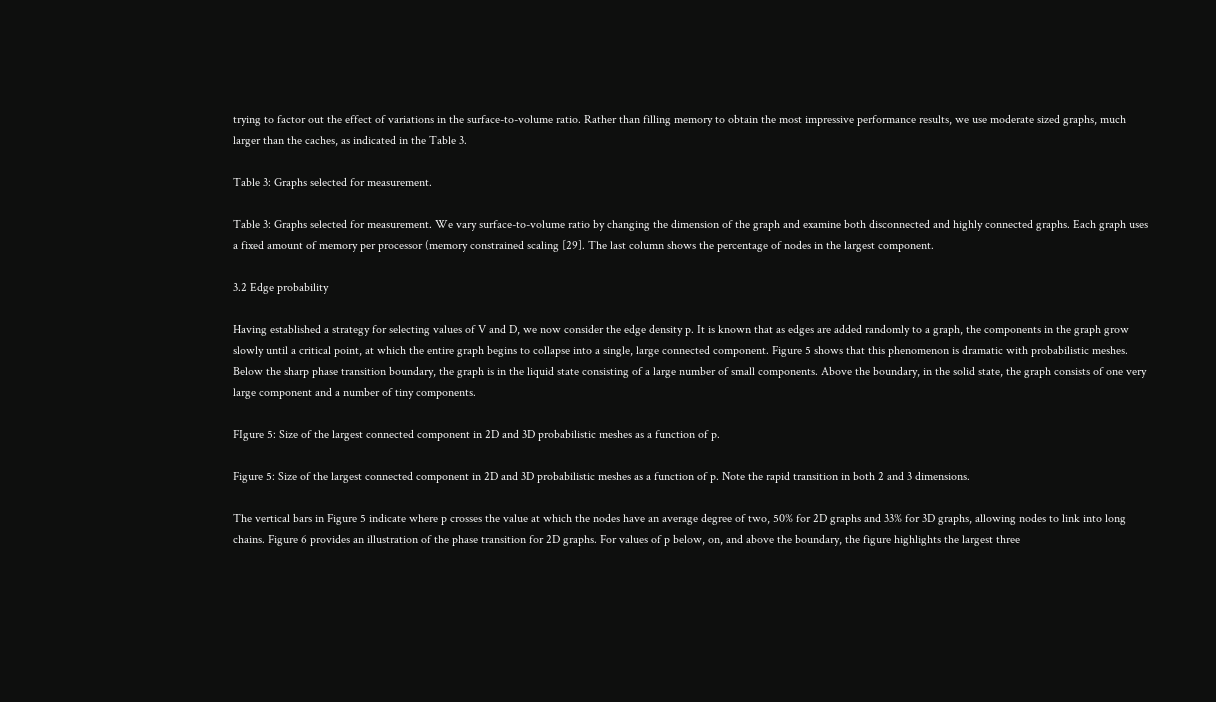trying to factor out the effect of variations in the surface-to-volume ratio. Rather than filling memory to obtain the most impressive performance results, we use moderate sized graphs, much larger than the caches, as indicated in the Table 3.

Table 3: Graphs selected for measurement.

Table 3: Graphs selected for measurement. We vary surface-to-volume ratio by changing the dimension of the graph and examine both disconnected and highly connected graphs. Each graph uses a fixed amount of memory per processor (memory constrained scaling [29]. The last column shows the percentage of nodes in the largest component.

3.2 Edge probability

Having established a strategy for selecting values of V and D, we now consider the edge density p. It is known that as edges are added randomly to a graph, the components in the graph grow slowly until a critical point, at which the entire graph begins to collapse into a single, large connected component. Figure 5 shows that this phenomenon is dramatic with probabilistic meshes. Below the sharp phase transition boundary, the graph is in the liquid state consisting of a large number of small components. Above the boundary, in the solid state, the graph consists of one very large component and a number of tiny components.

FIgure 5: Size of the largest connected component in 2D and 3D probabilistic meshes as a function of p.

Figure 5: Size of the largest connected component in 2D and 3D probabilistic meshes as a function of p. Note the rapid transition in both 2 and 3 dimensions.

The vertical bars in Figure 5 indicate where p crosses the value at which the nodes have an average degree of two, 50% for 2D graphs and 33% for 3D graphs, allowing nodes to link into long chains. Figure 6 provides an illustration of the phase transition for 2D graphs. For values of p below, on, and above the boundary, the figure highlights the largest three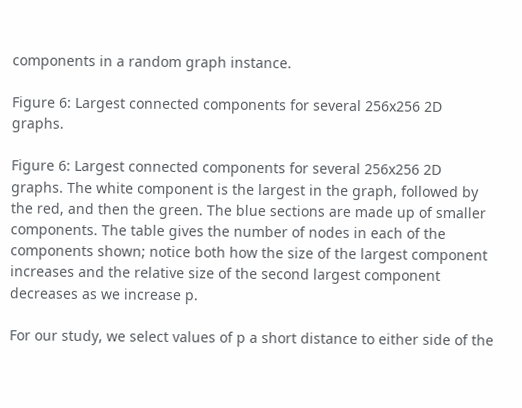components in a random graph instance.

Figure 6: Largest connected components for several 256x256 2D graphs.

Figure 6: Largest connected components for several 256x256 2D graphs. The white component is the largest in the graph, followed by the red, and then the green. The blue sections are made up of smaller components. The table gives the number of nodes in each of the components shown; notice both how the size of the largest component increases and the relative size of the second largest component decreases as we increase p.

For our study, we select values of p a short distance to either side of the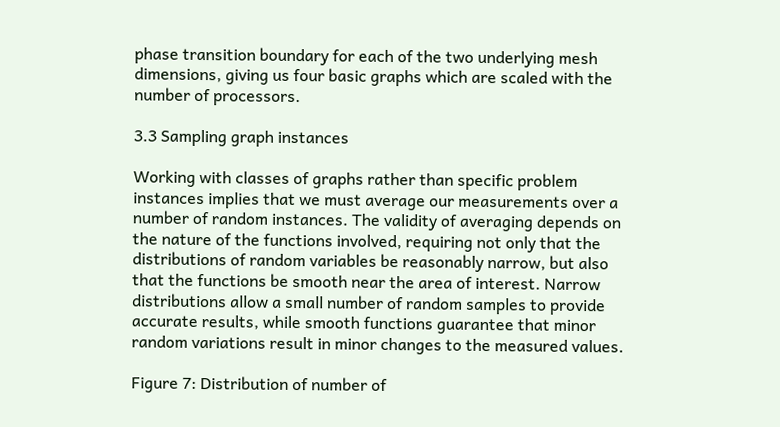phase transition boundary for each of the two underlying mesh dimensions, giving us four basic graphs which are scaled with the number of processors.

3.3 Sampling graph instances

Working with classes of graphs rather than specific problem instances implies that we must average our measurements over a number of random instances. The validity of averaging depends on the nature of the functions involved, requiring not only that the distributions of random variables be reasonably narrow, but also that the functions be smooth near the area of interest. Narrow distributions allow a small number of random samples to provide accurate results, while smooth functions guarantee that minor random variations result in minor changes to the measured values.

Figure 7: Distribution of number of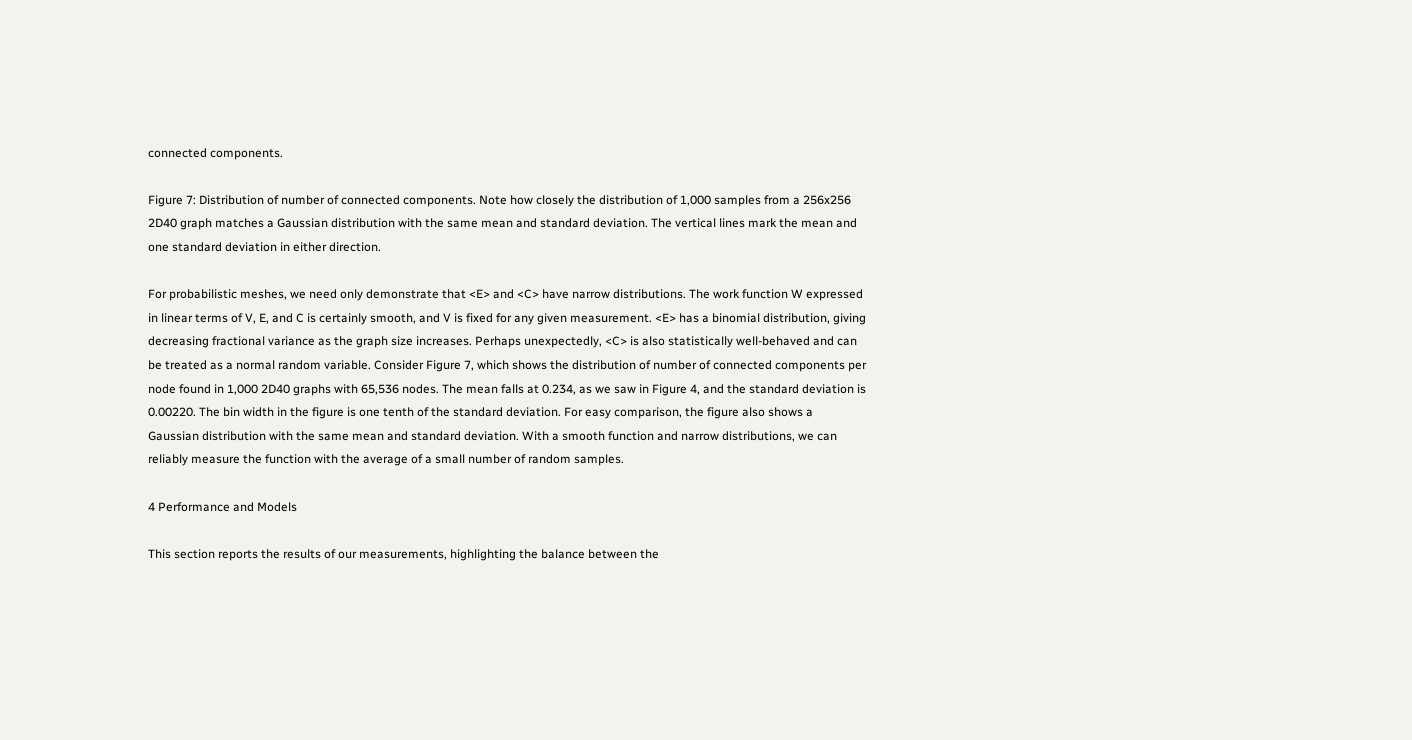connected components.

Figure 7: Distribution of number of connected components. Note how closely the distribution of 1,000 samples from a 256x256 2D40 graph matches a Gaussian distribution with the same mean and standard deviation. The vertical lines mark the mean and one standard deviation in either direction.

For probabilistic meshes, we need only demonstrate that <E> and <C> have narrow distributions. The work function W expressed in linear terms of V, E, and C is certainly smooth, and V is fixed for any given measurement. <E> has a binomial distribution, giving decreasing fractional variance as the graph size increases. Perhaps unexpectedly, <C> is also statistically well-behaved and can be treated as a normal random variable. Consider Figure 7, which shows the distribution of number of connected components per node found in 1,000 2D40 graphs with 65,536 nodes. The mean falls at 0.234, as we saw in Figure 4, and the standard deviation is 0.00220. The bin width in the figure is one tenth of the standard deviation. For easy comparison, the figure also shows a Gaussian distribution with the same mean and standard deviation. With a smooth function and narrow distributions, we can reliably measure the function with the average of a small number of random samples.

4 Performance and Models

This section reports the results of our measurements, highlighting the balance between the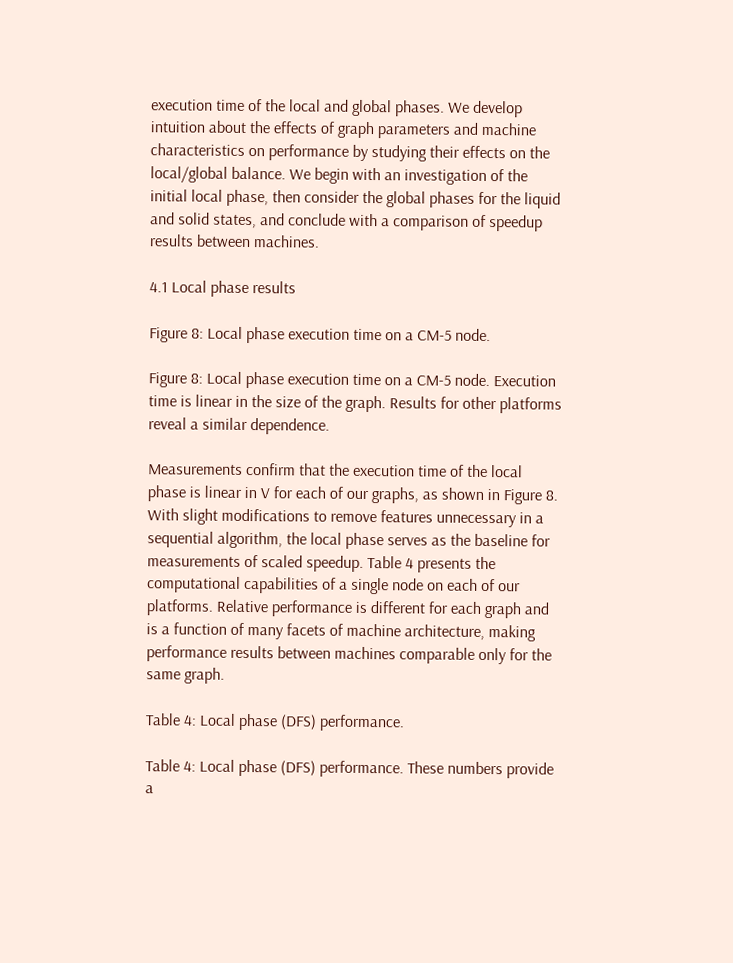execution time of the local and global phases. We develop intuition about the effects of graph parameters and machine characteristics on performance by studying their effects on the local/global balance. We begin with an investigation of the initial local phase, then consider the global phases for the liquid and solid states, and conclude with a comparison of speedup results between machines.

4.1 Local phase results

Figure 8: Local phase execution time on a CM-5 node.

Figure 8: Local phase execution time on a CM-5 node. Execution time is linear in the size of the graph. Results for other platforms reveal a similar dependence.

Measurements confirm that the execution time of the local phase is linear in V for each of our graphs, as shown in Figure 8. With slight modifications to remove features unnecessary in a sequential algorithm, the local phase serves as the baseline for measurements of scaled speedup. Table 4 presents the computational capabilities of a single node on each of our platforms. Relative performance is different for each graph and is a function of many facets of machine architecture, making performance results between machines comparable only for the same graph.

Table 4: Local phase (DFS) performance.

Table 4: Local phase (DFS) performance. These numbers provide a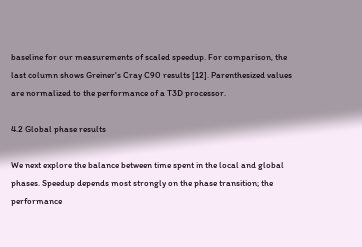baseline for our measurements of scaled speedup. For comparison, the last column shows Greiner's Cray C90 results [12]. Parenthesized values are normalized to the performance of a T3D processor.

4.2 Global phase results

We next explore the balance between time spent in the local and global phases. Speedup depends most strongly on the phase transition; the performance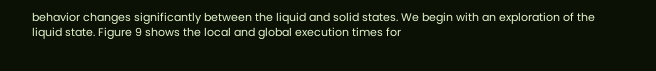behavior changes significantly between the liquid and solid states. We begin with an exploration of the liquid state. Figure 9 shows the local and global execution times for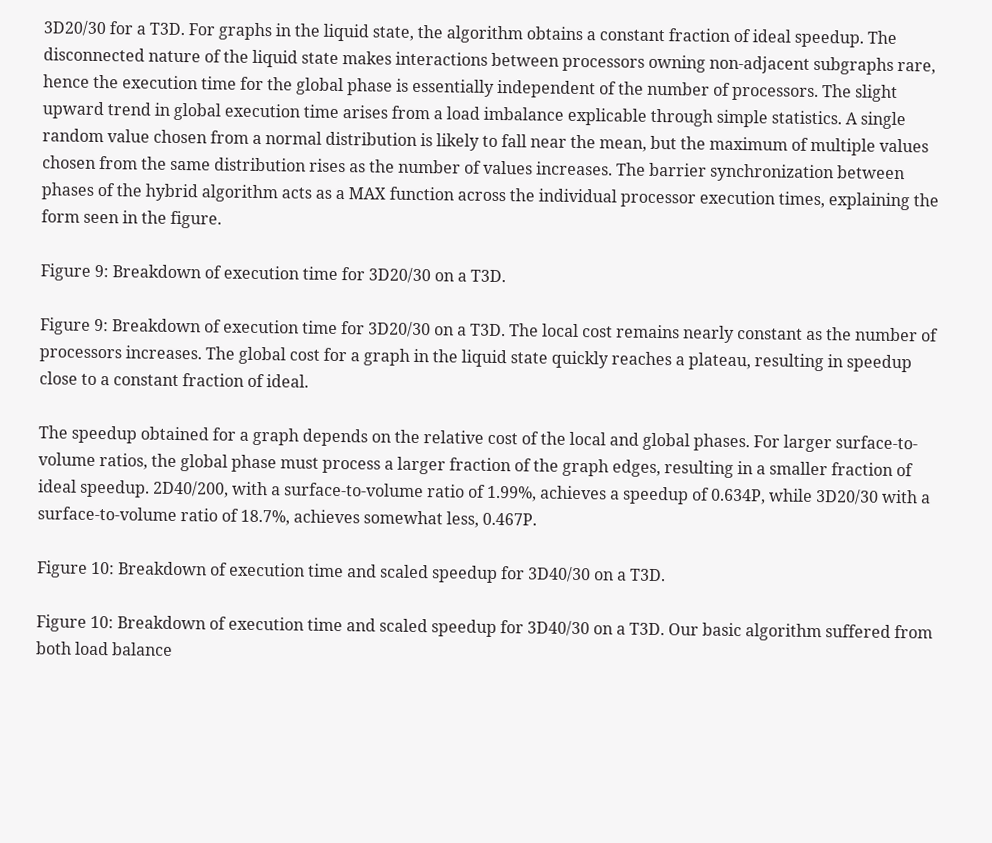3D20/30 for a T3D. For graphs in the liquid state, the algorithm obtains a constant fraction of ideal speedup. The disconnected nature of the liquid state makes interactions between processors owning non-adjacent subgraphs rare, hence the execution time for the global phase is essentially independent of the number of processors. The slight upward trend in global execution time arises from a load imbalance explicable through simple statistics. A single random value chosen from a normal distribution is likely to fall near the mean, but the maximum of multiple values chosen from the same distribution rises as the number of values increases. The barrier synchronization between phases of the hybrid algorithm acts as a MAX function across the individual processor execution times, explaining the form seen in the figure.

Figure 9: Breakdown of execution time for 3D20/30 on a T3D.

Figure 9: Breakdown of execution time for 3D20/30 on a T3D. The local cost remains nearly constant as the number of processors increases. The global cost for a graph in the liquid state quickly reaches a plateau, resulting in speedup close to a constant fraction of ideal.

The speedup obtained for a graph depends on the relative cost of the local and global phases. For larger surface-to-volume ratios, the global phase must process a larger fraction of the graph edges, resulting in a smaller fraction of ideal speedup. 2D40/200, with a surface-to-volume ratio of 1.99%, achieves a speedup of 0.634P, while 3D20/30 with a surface-to-volume ratio of 18.7%, achieves somewhat less, 0.467P.

Figure 10: Breakdown of execution time and scaled speedup for 3D40/30 on a T3D.

Figure 10: Breakdown of execution time and scaled speedup for 3D40/30 on a T3D. Our basic algorithm suffered from both load balance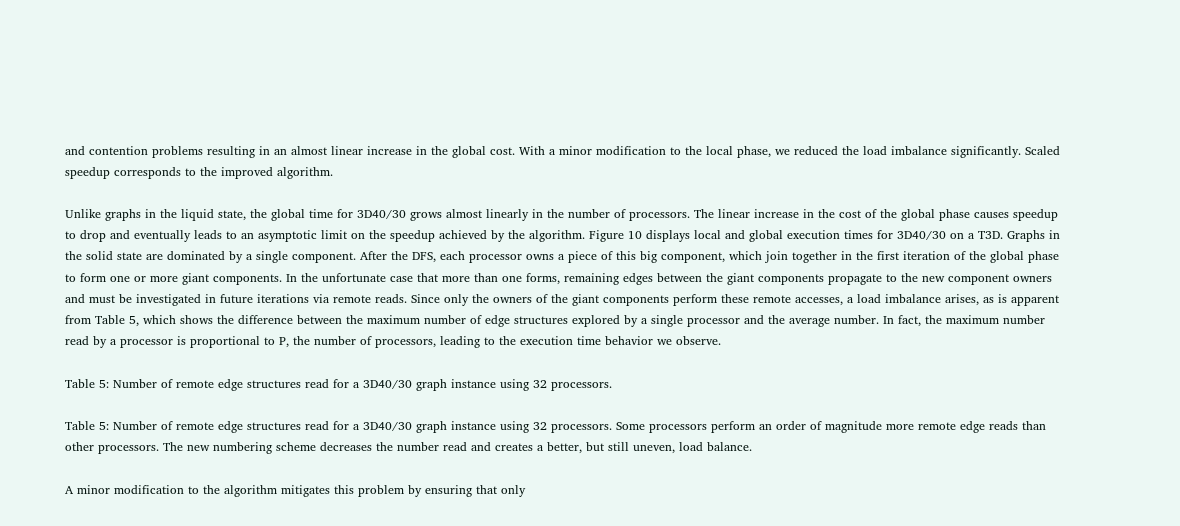and contention problems resulting in an almost linear increase in the global cost. With a minor modification to the local phase, we reduced the load imbalance significantly. Scaled speedup corresponds to the improved algorithm.

Unlike graphs in the liquid state, the global time for 3D40/30 grows almost linearly in the number of processors. The linear increase in the cost of the global phase causes speedup to drop and eventually leads to an asymptotic limit on the speedup achieved by the algorithm. Figure 10 displays local and global execution times for 3D40/30 on a T3D. Graphs in the solid state are dominated by a single component. After the DFS, each processor owns a piece of this big component, which join together in the first iteration of the global phase to form one or more giant components. In the unfortunate case that more than one forms, remaining edges between the giant components propagate to the new component owners and must be investigated in future iterations via remote reads. Since only the owners of the giant components perform these remote accesses, a load imbalance arises, as is apparent from Table 5, which shows the difference between the maximum number of edge structures explored by a single processor and the average number. In fact, the maximum number read by a processor is proportional to P, the number of processors, leading to the execution time behavior we observe.

Table 5: Number of remote edge structures read for a 3D40/30 graph instance using 32 processors.

Table 5: Number of remote edge structures read for a 3D40/30 graph instance using 32 processors. Some processors perform an order of magnitude more remote edge reads than other processors. The new numbering scheme decreases the number read and creates a better, but still uneven, load balance.

A minor modification to the algorithm mitigates this problem by ensuring that only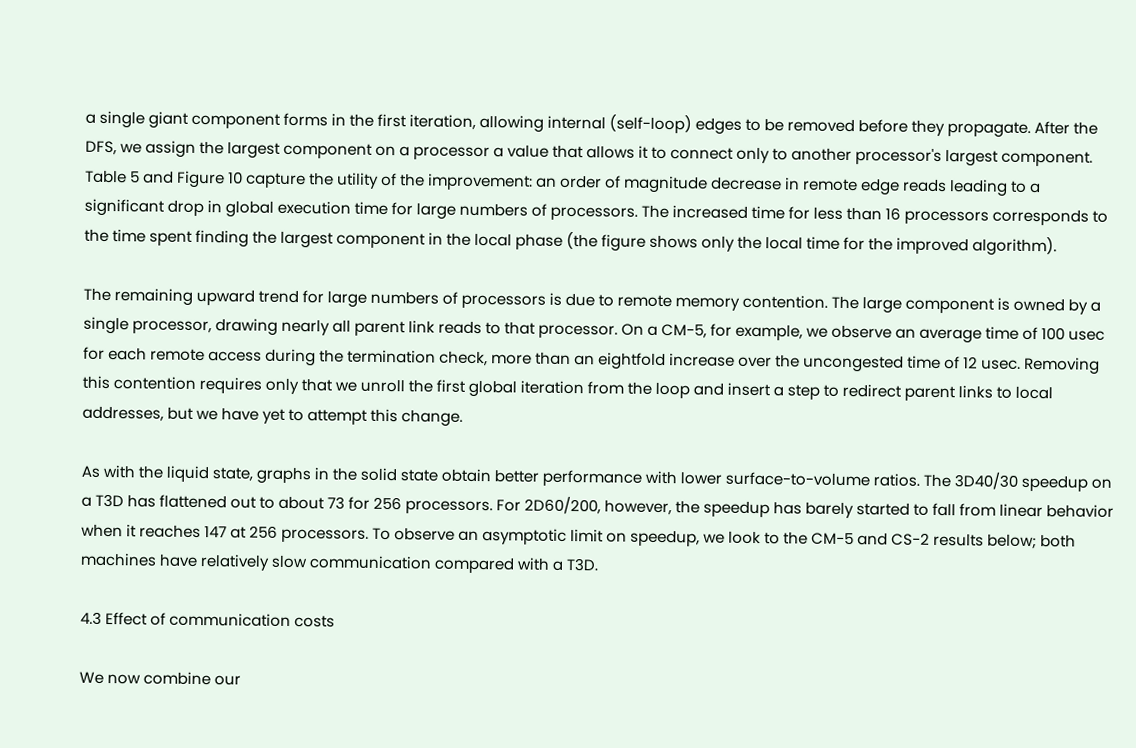a single giant component forms in the first iteration, allowing internal (self-loop) edges to be removed before they propagate. After the DFS, we assign the largest component on a processor a value that allows it to connect only to another processor's largest component. Table 5 and Figure 10 capture the utility of the improvement: an order of magnitude decrease in remote edge reads leading to a significant drop in global execution time for large numbers of processors. The increased time for less than 16 processors corresponds to the time spent finding the largest component in the local phase (the figure shows only the local time for the improved algorithm).

The remaining upward trend for large numbers of processors is due to remote memory contention. The large component is owned by a single processor, drawing nearly all parent link reads to that processor. On a CM-5, for example, we observe an average time of 100 usec for each remote access during the termination check, more than an eightfold increase over the uncongested time of 12 usec. Removing this contention requires only that we unroll the first global iteration from the loop and insert a step to redirect parent links to local addresses, but we have yet to attempt this change.

As with the liquid state, graphs in the solid state obtain better performance with lower surface-to-volume ratios. The 3D40/30 speedup on a T3D has flattened out to about 73 for 256 processors. For 2D60/200, however, the speedup has barely started to fall from linear behavior when it reaches 147 at 256 processors. To observe an asymptotic limit on speedup, we look to the CM-5 and CS-2 results below; both machines have relatively slow communication compared with a T3D.

4.3 Effect of communication costs

We now combine our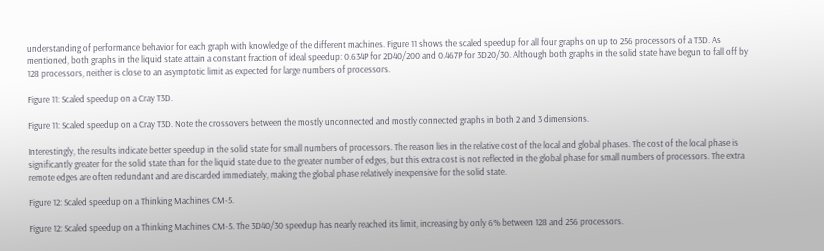understanding of performance behavior for each graph with knowledge of the different machines. Figure 11 shows the scaled speedup for all four graphs on up to 256 processors of a T3D. As mentioned, both graphs in the liquid state attain a constant fraction of ideal speedup: 0.634P for 2D40/200 and 0.467P for 3D20/30. Although both graphs in the solid state have begun to fall off by 128 processors, neither is close to an asymptotic limit as expected for large numbers of processors.

Figure 11: Scaled speedup on a Cray T3D.

Figure 11: Scaled speedup on a Cray T3D. Note the crossovers between the mostly unconnected and mostly connected graphs in both 2 and 3 dimensions.

Interestingly, the results indicate better speedup in the solid state for small numbers of processors. The reason lies in the relative cost of the local and global phases. The cost of the local phase is significantly greater for the solid state than for the liquid state due to the greater number of edges, but this extra cost is not reflected in the global phase for small numbers of processors. The extra remote edges are often redundant and are discarded immediately, making the global phase relatively inexpensive for the solid state.

Figure 12: Scaled speedup on a Thinking Machines CM-5.

Figure 12: Scaled speedup on a Thinking Machines CM-5. The 3D40/30 speedup has nearly reached its limit, increasing by only 6% between 128 and 256 processors.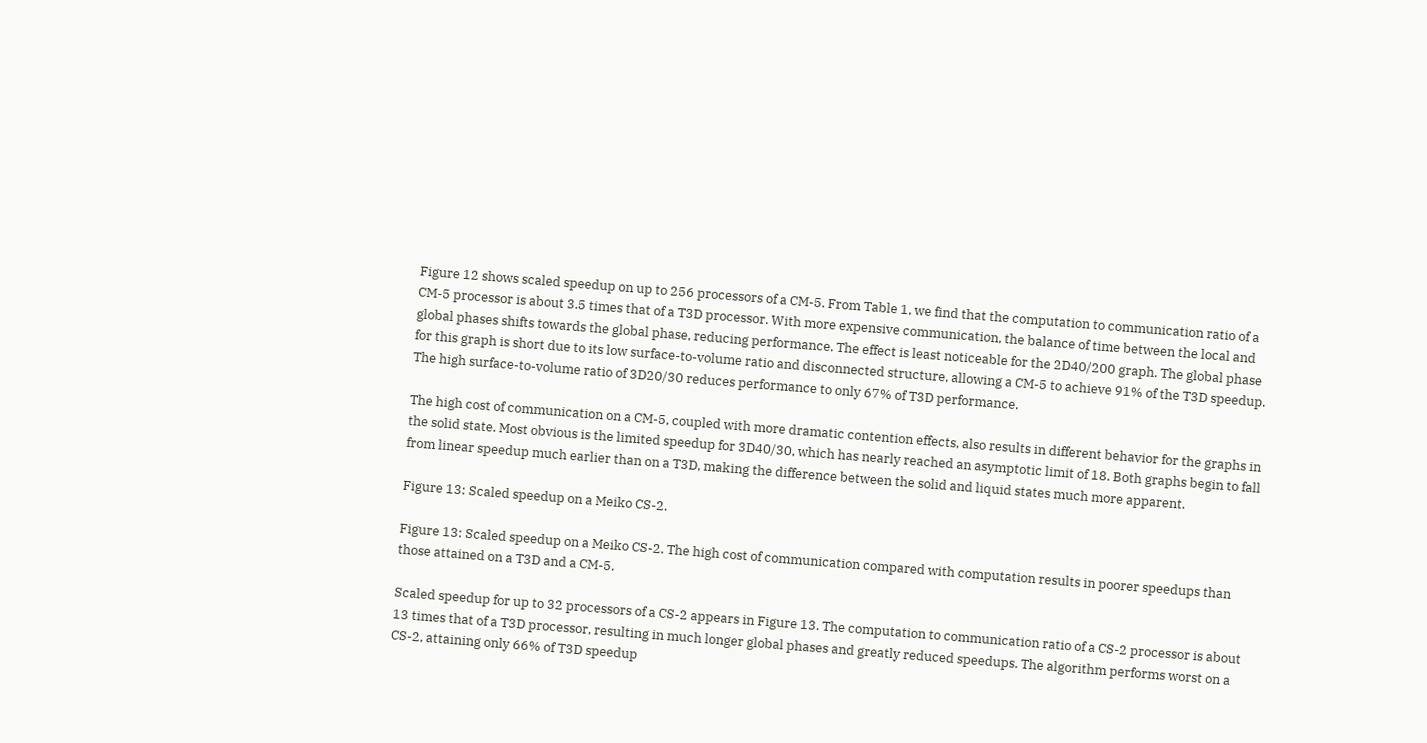Figure 12 shows scaled speedup on up to 256 processors of a CM-5. From Table 1, we find that the computation to communication ratio of a CM-5 processor is about 3.5 times that of a T3D processor. With more expensive communication, the balance of time between the local and global phases shifts towards the global phase, reducing performance. The effect is least noticeable for the 2D40/200 graph. The global phase for this graph is short due to its low surface-to-volume ratio and disconnected structure, allowing a CM-5 to achieve 91% of the T3D speedup. The high surface-to-volume ratio of 3D20/30 reduces performance to only 67% of T3D performance.

The high cost of communication on a CM-5, coupled with more dramatic contention effects, also results in different behavior for the graphs in the solid state. Most obvious is the limited speedup for 3D40/30, which has nearly reached an asymptotic limit of 18. Both graphs begin to fall from linear speedup much earlier than on a T3D, making the difference between the solid and liquid states much more apparent.

Figure 13: Scaled speedup on a Meiko CS-2.

Figure 13: Scaled speedup on a Meiko CS-2. The high cost of communication compared with computation results in poorer speedups than those attained on a T3D and a CM-5.

Scaled speedup for up to 32 processors of a CS-2 appears in Figure 13. The computation to communication ratio of a CS-2 processor is about 13 times that of a T3D processor, resulting in much longer global phases and greatly reduced speedups. The algorithm performs worst on a CS-2, attaining only 66% of T3D speedup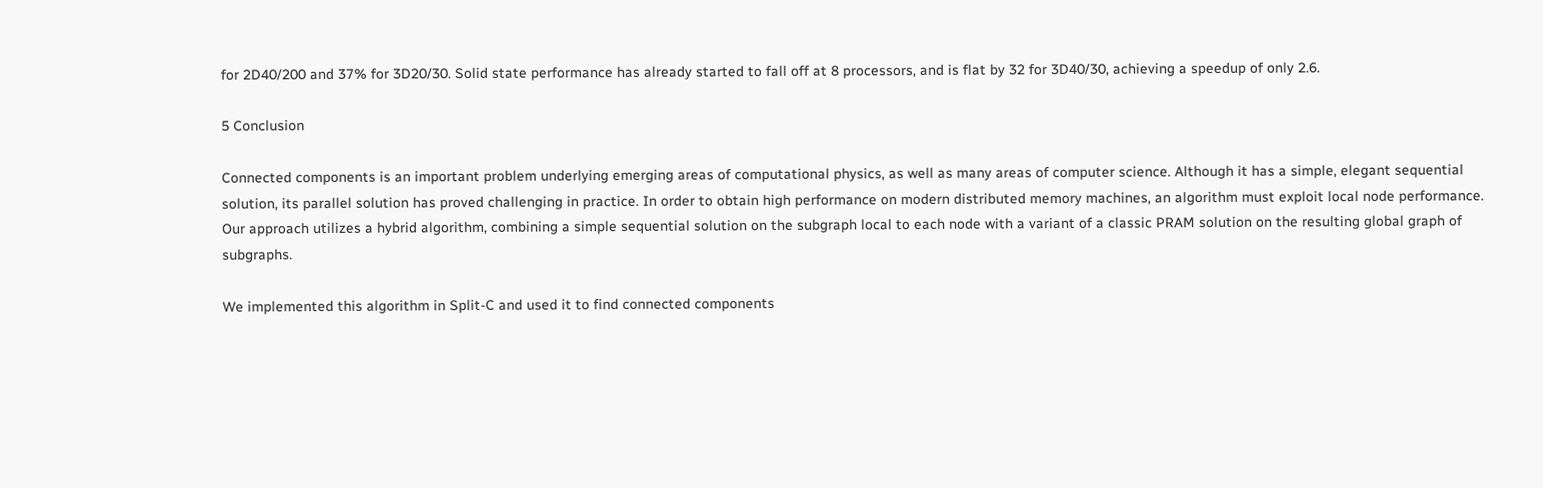for 2D40/200 and 37% for 3D20/30. Solid state performance has already started to fall off at 8 processors, and is flat by 32 for 3D40/30, achieving a speedup of only 2.6.

5 Conclusion

Connected components is an important problem underlying emerging areas of computational physics, as well as many areas of computer science. Although it has a simple, elegant sequential solution, its parallel solution has proved challenging in practice. In order to obtain high performance on modern distributed memory machines, an algorithm must exploit local node performance. Our approach utilizes a hybrid algorithm, combining a simple sequential solution on the subgraph local to each node with a variant of a classic PRAM solution on the resulting global graph of subgraphs.

We implemented this algorithm in Split-C and used it to find connected components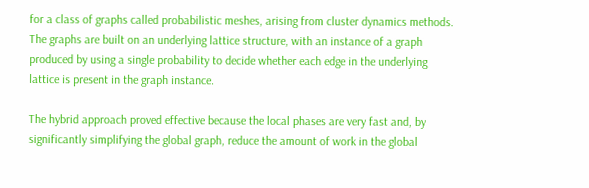for a class of graphs called probabilistic meshes, arising from cluster dynamics methods. The graphs are built on an underlying lattice structure, with an instance of a graph produced by using a single probability to decide whether each edge in the underlying lattice is present in the graph instance.

The hybrid approach proved effective because the local phases are very fast and, by significantly simplifying the global graph, reduce the amount of work in the global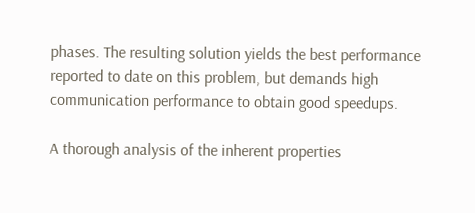phases. The resulting solution yields the best performance reported to date on this problem, but demands high communication performance to obtain good speedups.

A thorough analysis of the inherent properties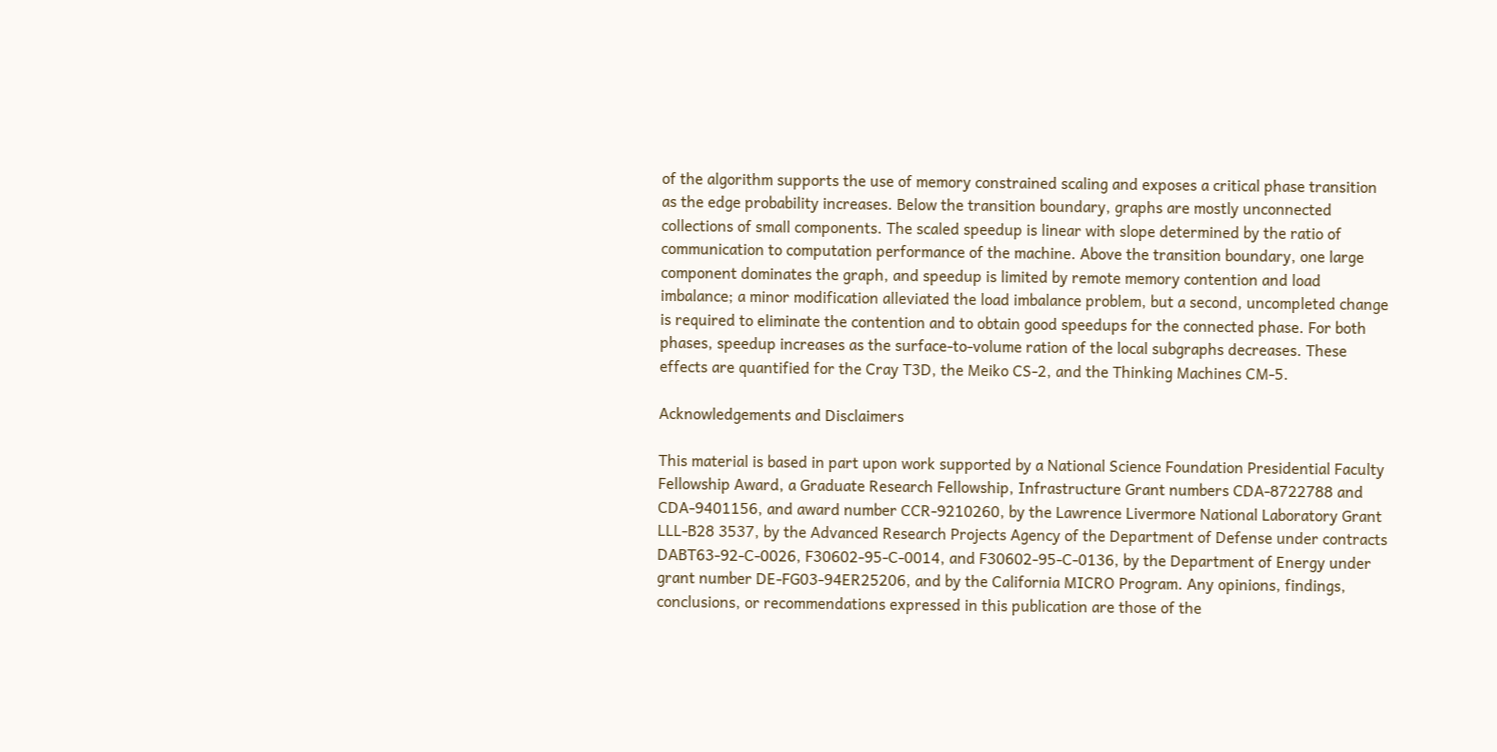of the algorithm supports the use of memory constrained scaling and exposes a critical phase transition as the edge probability increases. Below the transition boundary, graphs are mostly unconnected collections of small components. The scaled speedup is linear with slope determined by the ratio of communication to computation performance of the machine. Above the transition boundary, one large component dominates the graph, and speedup is limited by remote memory contention and load imbalance; a minor modification alleviated the load imbalance problem, but a second, uncompleted change is required to eliminate the contention and to obtain good speedups for the connected phase. For both phases, speedup increases as the surface-to-volume ration of the local subgraphs decreases. These effects are quantified for the Cray T3D, the Meiko CS-2, and the Thinking Machines CM-5.

Acknowledgements and Disclaimers

This material is based in part upon work supported by a National Science Foundation Presidential Faculty Fellowship Award, a Graduate Research Fellowship, Infrastructure Grant numbers CDA-8722788 and CDA-9401156, and award number CCR-9210260, by the Lawrence Livermore National Laboratory Grant LLL-B28 3537, by the Advanced Research Projects Agency of the Department of Defense under contracts DABT63-92-C-0026, F30602-95-C-0014, and F30602-95-C-0136, by the Department of Energy under grant number DE-FG03-94ER25206, and by the California MICRO Program. Any opinions, findings, conclusions, or recommendations expressed in this publication are those of the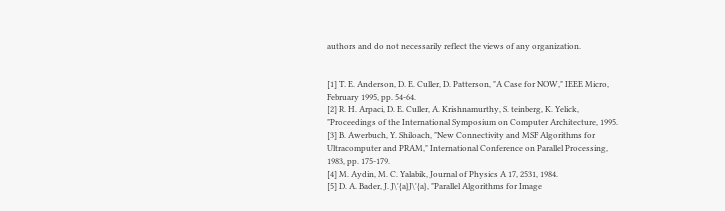authors and do not necessarily reflect the views of any organization.


[1] T. E. Anderson, D. E. Culler, D. Patterson, "A Case for NOW," IEEE Micro, February 1995, pp. 54-64.
[2] R. H. Arpaci, D. E. Culler, A. Krishnamurthy, S. teinberg, K. Yelick, "Proceedings of the International Symposium on Computer Architecture, 1995.
[3] B. Awerbuch, Y. Shiloach, "New Connectivity and MSF Algorithms for Ultracomputer and PRAM," International Conference on Parallel Processing, 1983, pp. 175-179.
[4] M. Aydin, M. C. Yalabik, Journal of Physics A 17, 2531, 1984.
[5] D. A. Bader, J. J\'{a}J\'{a}, "Parallel Algorithms for Image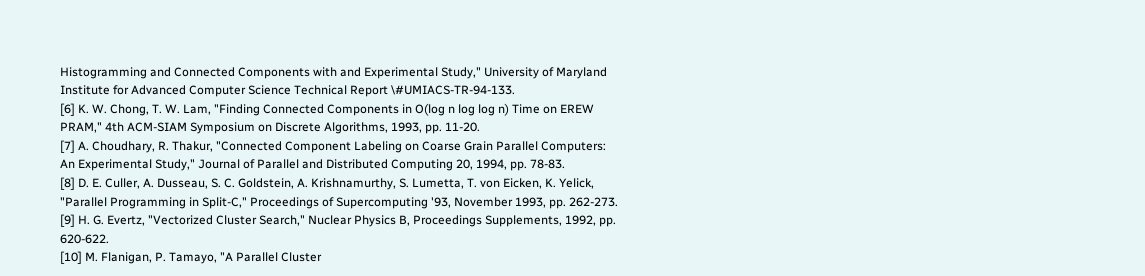Histogramming and Connected Components with and Experimental Study," University of Maryland Institute for Advanced Computer Science Technical Report \#UMIACS-TR-94-133.
[6] K. W. Chong, T. W. Lam, "Finding Connected Components in O(log n log log n) Time on EREW PRAM," 4th ACM-SIAM Symposium on Discrete Algorithms, 1993, pp. 11-20.
[7] A. Choudhary, R. Thakur, "Connected Component Labeling on Coarse Grain Parallel Computers: An Experimental Study," Journal of Parallel and Distributed Computing 20, 1994, pp. 78-83.
[8] D. E. Culler, A. Dusseau, S. C. Goldstein, A. Krishnamurthy, S. Lumetta, T. von Eicken, K. Yelick, "Parallel Programming in Split-C," Proceedings of Supercomputing '93, November 1993, pp. 262-273.
[9] H. G. Evertz, "Vectorized Cluster Search," Nuclear Physics B, Proceedings Supplements, 1992, pp. 620-622.
[10] M. Flanigan, P. Tamayo, "A Parallel Cluster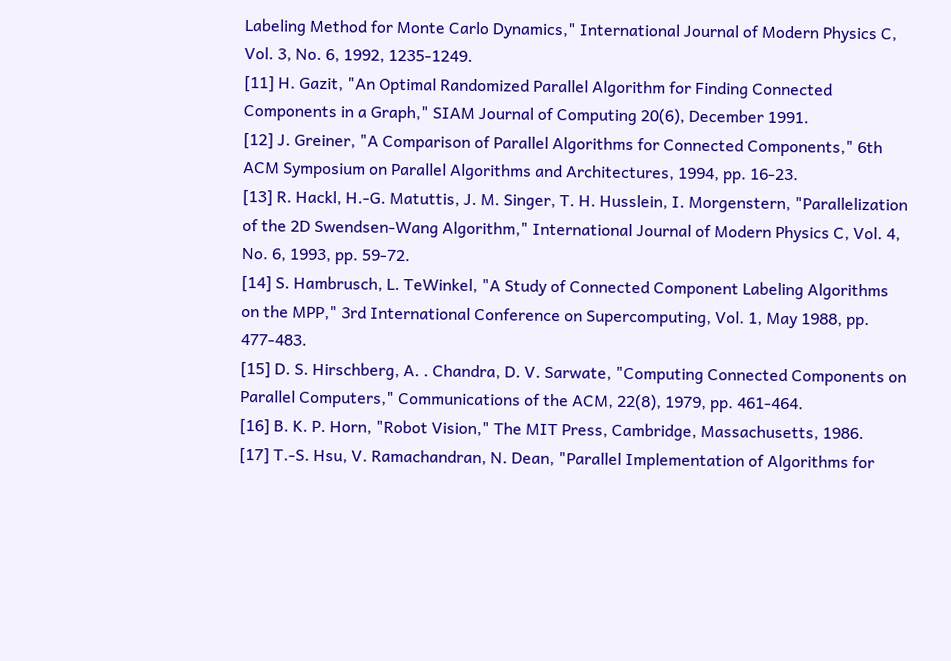Labeling Method for Monte Carlo Dynamics," International Journal of Modern Physics C, Vol. 3, No. 6, 1992, 1235-1249.
[11] H. Gazit, "An Optimal Randomized Parallel Algorithm for Finding Connected Components in a Graph," SIAM Journal of Computing 20(6), December 1991.
[12] J. Greiner, "A Comparison of Parallel Algorithms for Connected Components," 6th ACM Symposium on Parallel Algorithms and Architectures, 1994, pp. 16-23.
[13] R. Hackl, H.-G. Matuttis, J. M. Singer, T. H. Husslein, I. Morgenstern, "Parallelization of the 2D Swendsen-Wang Algorithm," International Journal of Modern Physics C, Vol. 4, No. 6, 1993, pp. 59-72.
[14] S. Hambrusch, L. TeWinkel, "A Study of Connected Component Labeling Algorithms on the MPP," 3rd International Conference on Supercomputing, Vol. 1, May 1988, pp. 477-483.
[15] D. S. Hirschberg, A. . Chandra, D. V. Sarwate, "Computing Connected Components on Parallel Computers," Communications of the ACM, 22(8), 1979, pp. 461-464.
[16] B. K. P. Horn, "Robot Vision," The MIT Press, Cambridge, Massachusetts, 1986.
[17] T.-S. Hsu, V. Ramachandran, N. Dean, "Parallel Implementation of Algorithms for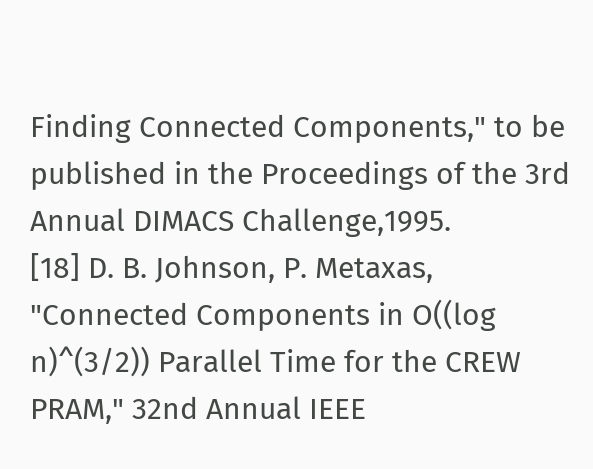Finding Connected Components," to be published in the Proceedings of the 3rd Annual DIMACS Challenge,1995.
[18] D. B. Johnson, P. Metaxas, "Connected Components in O((log n)^(3/2)) Parallel Time for the CREW PRAM," 32nd Annual IEEE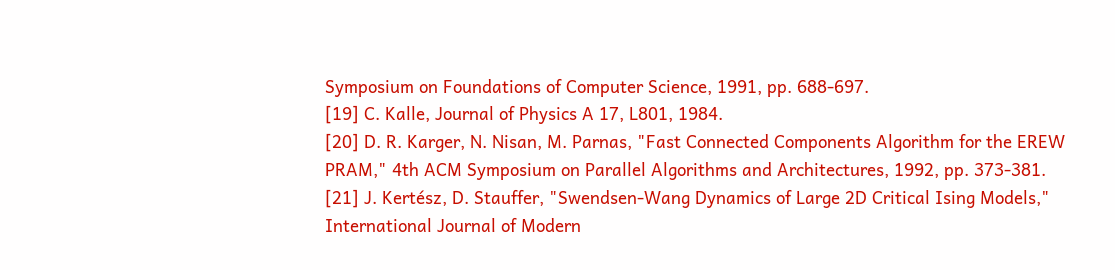Symposium on Foundations of Computer Science, 1991, pp. 688-697.
[19] C. Kalle, Journal of Physics A 17, L801, 1984.
[20] D. R. Karger, N. Nisan, M. Parnas, "Fast Connected Components Algorithm for the EREW PRAM," 4th ACM Symposium on Parallel Algorithms and Architectures, 1992, pp. 373-381.
[21] J. Kertész, D. Stauffer, "Swendsen-Wang Dynamics of Large 2D Critical Ising Models," International Journal of Modern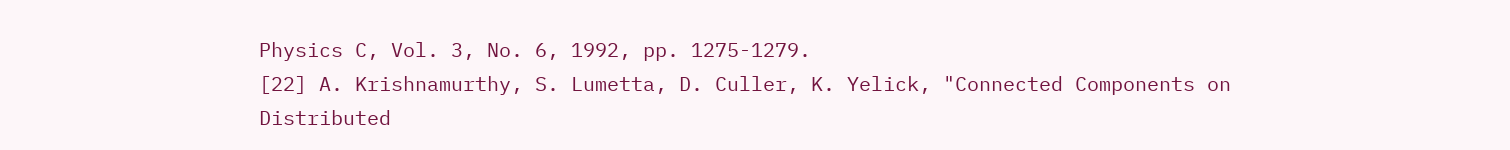Physics C, Vol. 3, No. 6, 1992, pp. 1275-1279.
[22] A. Krishnamurthy, S. Lumetta, D. Culler, K. Yelick, "Connected Components on Distributed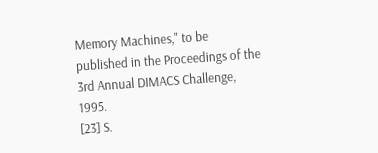Memory Machines," to be published in the Proceedings of the 3rd Annual DIMACS Challenge, 1995.
[23] S.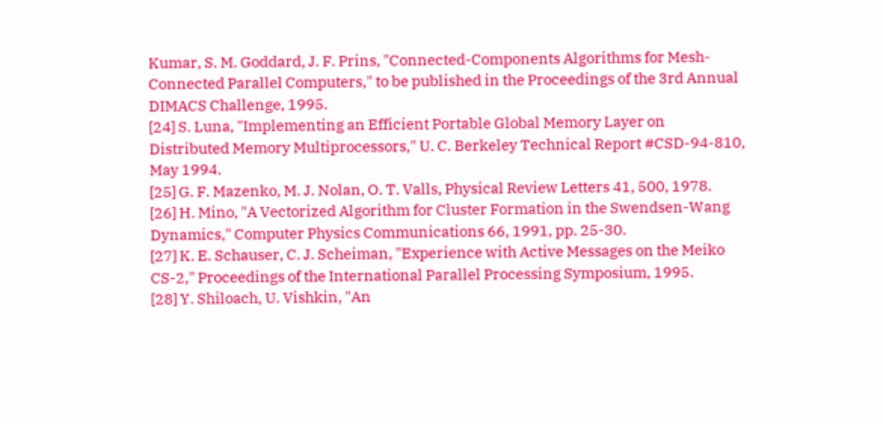Kumar, S. M. Goddard, J. F. Prins, "Connected-Components Algorithms for Mesh-Connected Parallel Computers," to be published in the Proceedings of the 3rd Annual DIMACS Challenge, 1995.
[24] S. Luna, "Implementing an Efficient Portable Global Memory Layer on Distributed Memory Multiprocessors," U. C. Berkeley Technical Report #CSD-94-810, May 1994.
[25] G. F. Mazenko, M. J. Nolan, O. T. Valls, Physical Review Letters 41, 500, 1978.
[26] H. Mino, "A Vectorized Algorithm for Cluster Formation in the Swendsen-Wang Dynamics," Computer Physics Communications 66, 1991, pp. 25-30.
[27] K. E. Schauser, C. J. Scheiman, "Experience with Active Messages on the Meiko CS-2," Proceedings of the International Parallel Processing Symposium, 1995.
[28] Y. Shiloach, U. Vishkin, "An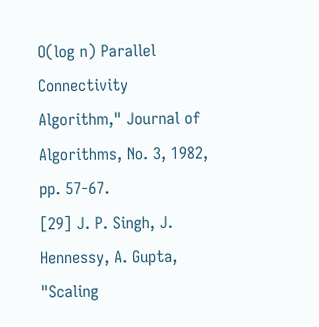O(log n) Parallel Connectivity Algorithm," Journal of Algorithms, No. 3, 1982, pp. 57-67.
[29] J. P. Singh, J. Hennessy, A. Gupta, "Scaling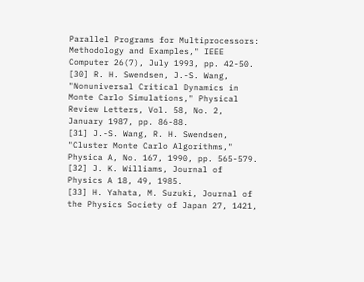Parallel Programs for Multiprocessors: Methodology and Examples," IEEE Computer 26(7), July 1993, pp. 42-50.
[30] R. H. Swendsen, J.-S. Wang, "Nonuniversal Critical Dynamics in Monte Carlo Simulations," Physical Review Letters, Vol. 58, No. 2, January 1987, pp. 86-88.
[31] J.-S. Wang, R. H. Swendsen, "Cluster Monte Carlo Algorithms," Physica A, No. 167, 1990, pp. 565-579.
[32] J. K. Williams, Journal of Physics A 18, 49, 1985.
[33] H. Yahata, M. Suzuki, Journal of the Physics Society of Japan 27, 1421,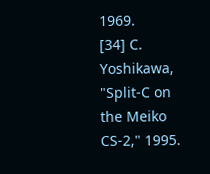1969.
[34] C. Yoshikawa, "Split-C on the Meiko CS-2," 1995.